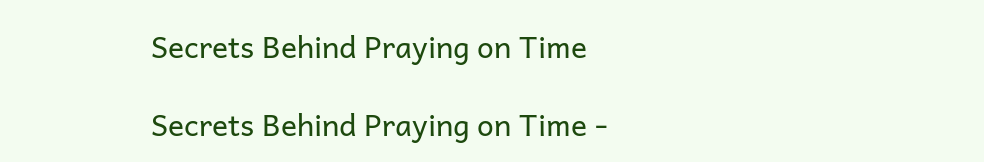Secrets Behind Praying on Time

Secrets Behind Praying on Time -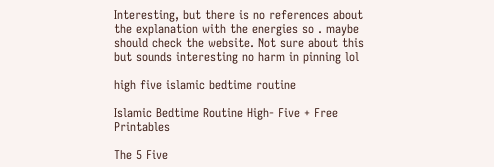Interesting, but there is no references about the explanation with the energies so . maybe should check the website. Not sure about this but sounds interesting no harm in pinning lol

high five islamic bedtime routine

Islamic Bedtime Routine High- Five + Free Printables

The 5 Five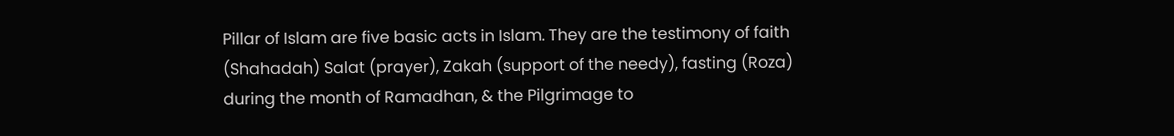Pillar of Islam are five basic acts in Islam. They are the testimony of faith (Shahadah) Salat (prayer), Zakah (support of the needy), fasting (Roza) during the month of Ramadhan, & the Pilgrimage to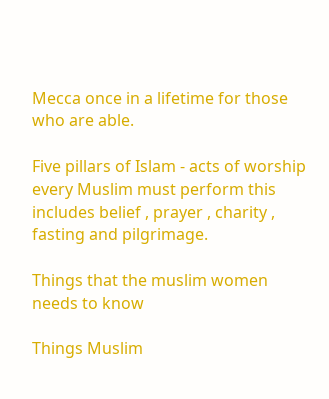Mecca once in a lifetime for those who are able.

Five pillars of Islam - acts of worship every Muslim must perform this includes belief , prayer , charity , fasting and pilgrimage.

Things that the muslim women needs to know

Things Muslim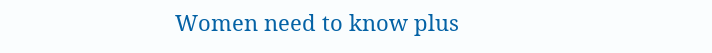Women need to know plus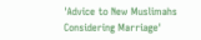'Advice to New Muslimahs Considering Marriage'